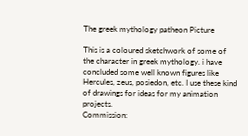The greek mythology patheon Picture

This is a coloured sketchwork of some of the character in greek mythology. i have concluded some well known figures like Hercules, zeus, posiedon, etc. I use these kind of drawings for ideas for my animation projects.
Commission: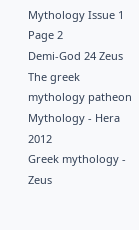Mythology Issue 1 Page 2
Demi-God 24 Zeus
The greek mythology patheon
Mythology - Hera 2012
Greek mythology - Zeus